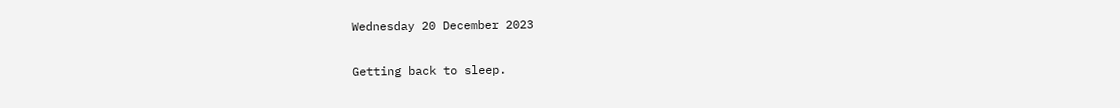Wednesday 20 December 2023

Getting back to sleep.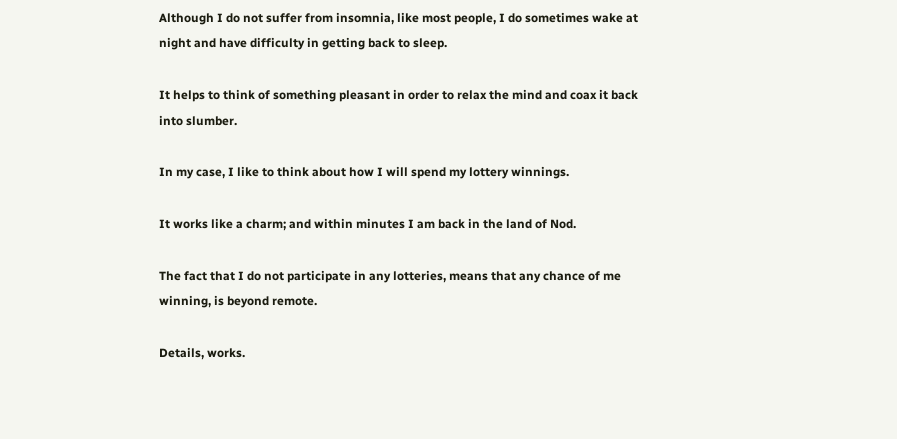Although I do not suffer from insomnia, like most people, I do sometimes wake at night and have difficulty in getting back to sleep.

It helps to think of something pleasant in order to relax the mind and coax it back into slumber.

In my case, I like to think about how I will spend my lottery winnings.

It works like a charm; and within minutes I am back in the land of Nod.

The fact that I do not participate in any lotteries, means that any chance of me winning, is beyond remote.

Details, works.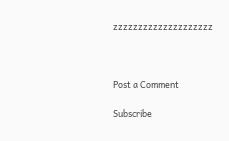zzzzzzzzzzzzzzzzzzzz



Post a Comment

Subscribe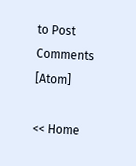to Post Comments [Atom]

<< Home